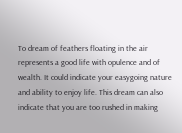To dream of feathers floating in the air represents a good life with opulence and of wealth. It could indicate your easygoing nature and ability to enjoy life. This dream can also indicate that you are too rushed in making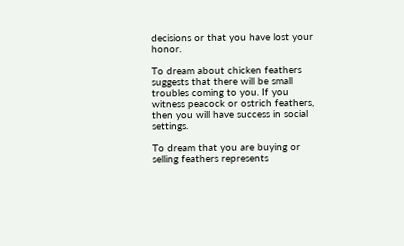decisions or that you have lost your honor.

To dream about chicken feathers suggests that there will be small troubles coming to you. If you witness peacock or ostrich feathers, then you will have success in social settings.

To dream that you are buying or selling feathers represents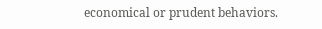economical or prudent behaviors.